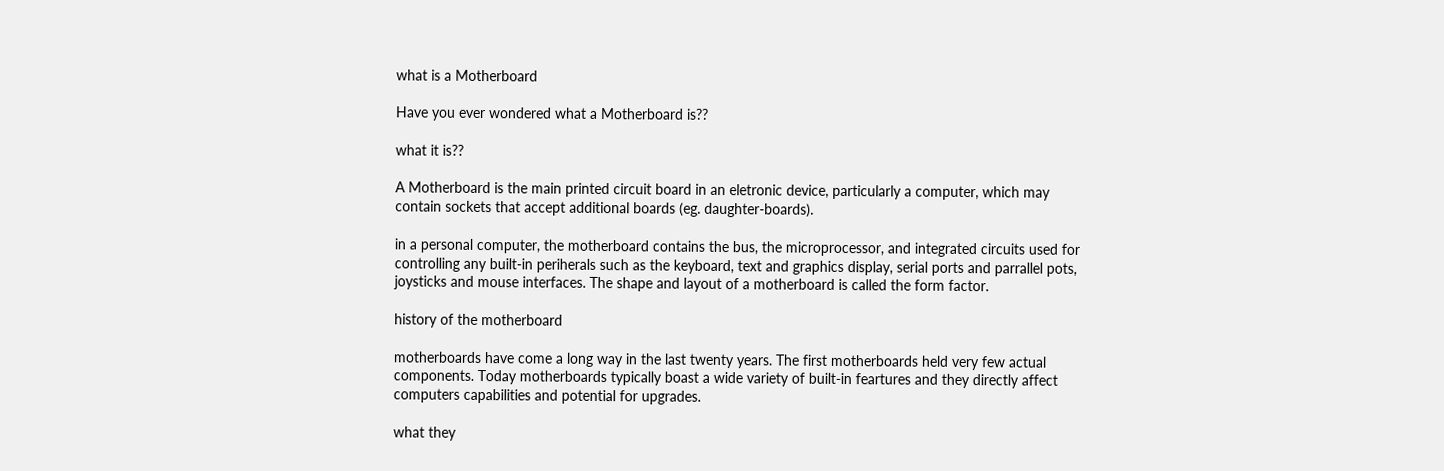what is a Motherboard

Have you ever wondered what a Motherboard is??

what it is??

A Motherboard is the main printed circuit board in an eletronic device, particularly a computer, which may contain sockets that accept additional boards (eg. daughter-boards).

in a personal computer, the motherboard contains the bus, the microprocessor, and integrated circuits used for controlling any built-in periherals such as the keyboard, text and graphics display, serial ports and parrallel pots, joysticks and mouse interfaces. The shape and layout of a motherboard is called the form factor.

history of the motherboard

motherboards have come a long way in the last twenty years. The first motherboards held very few actual components. Today motherboards typically boast a wide variety of built-in feartures and they directly affect computers capabilities and potential for upgrades.

what they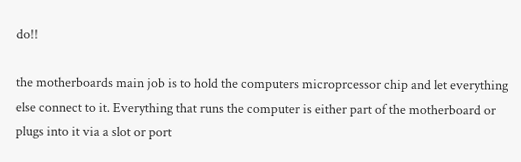do!!

the motherboards main job is to hold the computers microprcessor chip and let everything else connect to it. Everything that runs the computer is either part of the motherboard or plugs into it via a slot or port